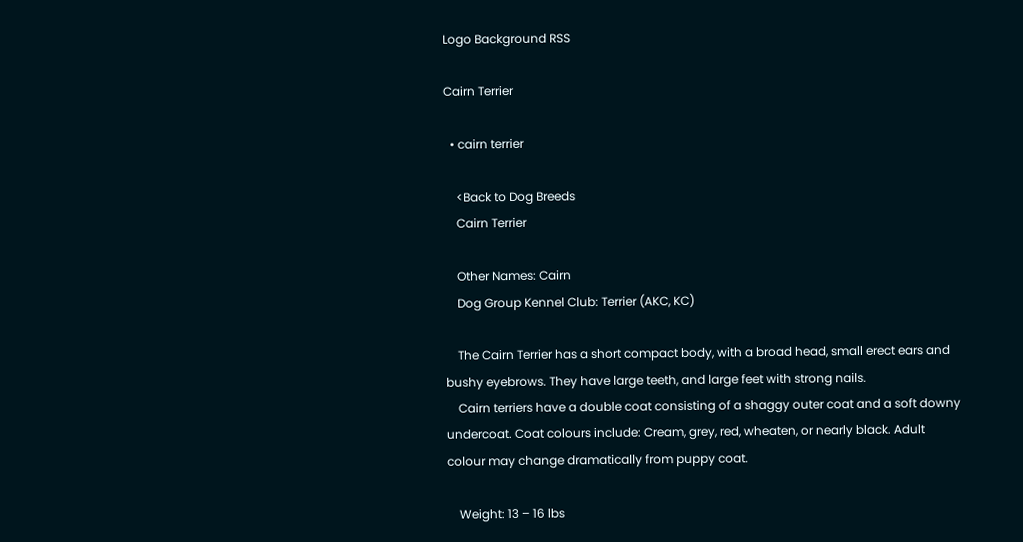Logo Background RSS

Cairn Terrier

  • cairn terrier

    <Back to Dog Breeds
    Cairn Terrier

    Other Names: Cairn
    Dog Group Kennel Club: Terrier (AKC, KC)

    The Cairn Terrier has a short compact body, with a broad head, small erect ears and bushy eyebrows. They have large teeth, and large feet with strong nails.
    Cairn terriers have a double coat consisting of a shaggy outer coat and a soft downy undercoat. Coat colours include: Cream, grey, red, wheaten, or nearly black. Adult colour may change dramatically from puppy coat.

    Weight: 13 – 16 lbs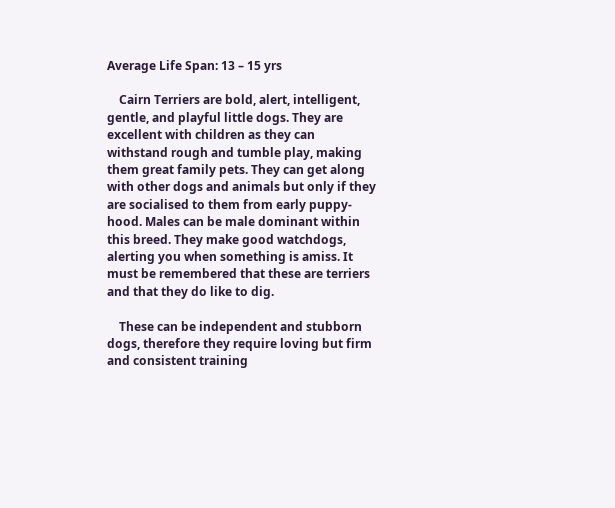Average Life Span: 13 – 15 yrs

    Cairn Terriers are bold, alert, intelligent, gentle, and playful little dogs. They are excellent with children as they can withstand rough and tumble play, making them great family pets. They can get along with other dogs and animals but only if they are socialised to them from early puppy-hood. Males can be male dominant within this breed. They make good watchdogs, alerting you when something is amiss. It must be remembered that these are terriers and that they do like to dig.

    These can be independent and stubborn dogs, therefore they require loving but firm and consistent training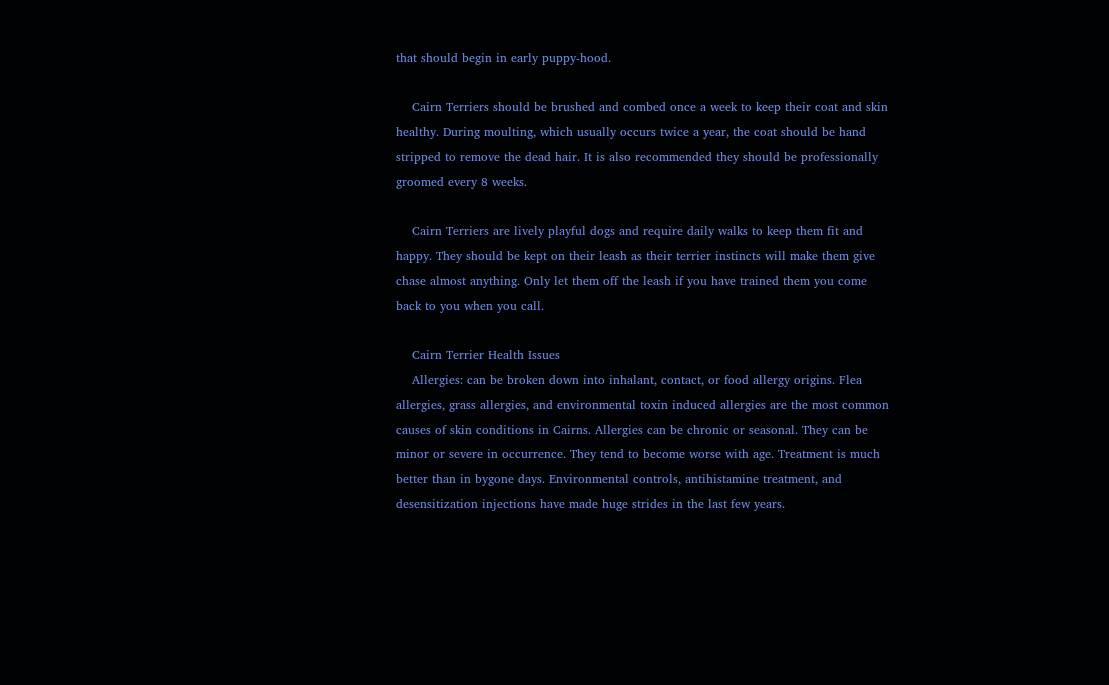that should begin in early puppy-hood.

    Cairn Terriers should be brushed and combed once a week to keep their coat and skin healthy. During moulting, which usually occurs twice a year, the coat should be hand stripped to remove the dead hair. It is also recommended they should be professionally groomed every 8 weeks.

    Cairn Terriers are lively playful dogs and require daily walks to keep them fit and happy. They should be kept on their leash as their terrier instincts will make them give chase almost anything. Only let them off the leash if you have trained them you come back to you when you call.

    Cairn Terrier Health Issues
    Allergies: can be broken down into inhalant, contact, or food allergy origins. Flea allergies, grass allergies, and environmental toxin induced allergies are the most common causes of skin conditions in Cairns. Allergies can be chronic or seasonal. They can be minor or severe in occurrence. They tend to become worse with age. Treatment is much better than in bygone days. Environmental controls, antihistamine treatment, and desensitization injections have made huge strides in the last few years.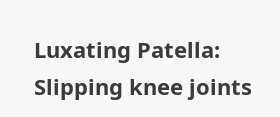Luxating Patella: Slipping knee joints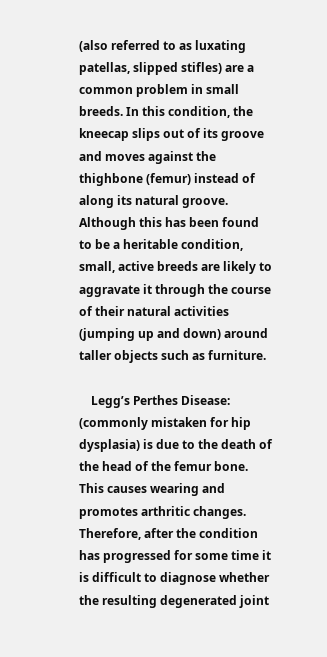(also referred to as luxating patellas, slipped stifles) are a common problem in small breeds. In this condition, the kneecap slips out of its groove and moves against the thighbone (femur) instead of along its natural groove. Although this has been found to be a heritable condition, small, active breeds are likely to aggravate it through the course of their natural activities (jumping up and down) around taller objects such as furniture.

    Legg’s Perthes Disease: (commonly mistaken for hip dysplasia) is due to the death of the head of the femur bone. This causes wearing and promotes arthritic changes. Therefore, after the condition has progressed for some time it is difficult to diagnose whether the resulting degenerated joint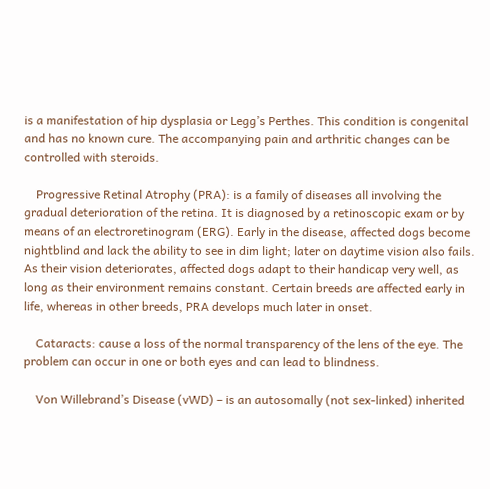is a manifestation of hip dysplasia or Legg’s Perthes. This condition is congenital and has no known cure. The accompanying pain and arthritic changes can be controlled with steroids.

    Progressive Retinal Atrophy (PRA): is a family of diseases all involving the gradual deterioration of the retina. It is diagnosed by a retinoscopic exam or by means of an electroretinogram (ERG). Early in the disease, affected dogs become nightblind and lack the ability to see in dim light; later on daytime vision also fails. As their vision deteriorates, affected dogs adapt to their handicap very well, as long as their environment remains constant. Certain breeds are affected early in life, whereas in other breeds, PRA develops much later in onset.

    Cataracts: cause a loss of the normal transparency of the lens of the eye. The problem can occur in one or both eyes and can lead to blindness.

    Von Willebrand’s Disease (vWD) – is an autosomally (not sex-linked) inherited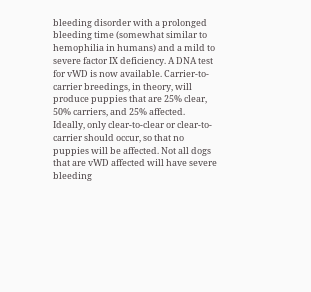bleeding disorder with a prolonged bleeding time (somewhat similar to hemophilia in humans) and a mild to severe factor IX deficiency. A DNA test for vWD is now available. Carrier-to-carrier breedings, in theory, will produce puppies that are 25% clear, 50% carriers, and 25% affected. Ideally, only clear-to-clear or clear-to-carrier should occur, so that no puppies will be affected. Not all dogs that are vWD affected will have severe bleeding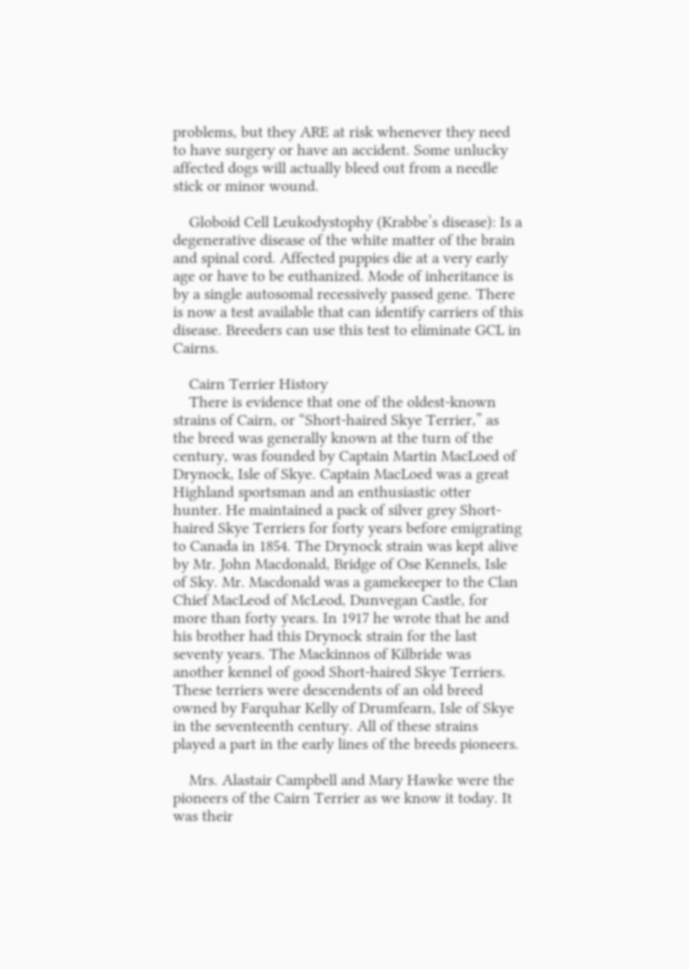problems, but they ARE at risk whenever they need to have surgery or have an accident. Some unlucky affected dogs will actually bleed out from a needle stick or minor wound.

    Globoid Cell Leukodystophy (Krabbe’s disease): Is a degenerative disease of the white matter of the brain and spinal cord. Affected puppies die at a very early age or have to be euthanized. Mode of inheritance is by a single autosomal recessively passed gene. There is now a test available that can identify carriers of this disease. Breeders can use this test to eliminate GCL in Cairns.

    Cairn Terrier History
    There is evidence that one of the oldest-known strains of Cairn, or “Short-haired Skye Terrier,” as the breed was generally known at the turn of the century, was founded by Captain Martin MacLoed of Drynock, Isle of Skye. Captain MacLoed was a great Highland sportsman and an enthusiastic otter hunter. He maintained a pack of silver grey Short-haired Skye Terriers for forty years before emigrating to Canada in 1854. The Drynock strain was kept alive by Mr. John Macdonald, Bridge of Ose Kennels, Isle of Sky. Mr. Macdonald was a gamekeeper to the Clan Chief MacLeod of McLeod, Dunvegan Castle, for more than forty years. In 1917 he wrote that he and his brother had this Drynock strain for the last seventy years. The Mackinnos of Kilbride was another kennel of good Short-haired Skye Terriers. These terriers were descendents of an old breed owned by Farquhar Kelly of Drumfearn, Isle of Skye in the seventeenth century. All of these strains played a part in the early lines of the breeds pioneers.

    Mrs. Alastair Campbell and Mary Hawke were the pioneers of the Cairn Terrier as we know it today. It was their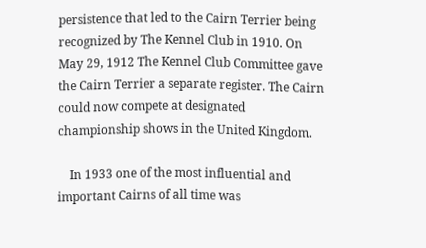persistence that led to the Cairn Terrier being recognized by The Kennel Club in 1910. On May 29, 1912 The Kennel Club Committee gave the Cairn Terrier a separate register. The Cairn could now compete at designated championship shows in the United Kingdom.

    In 1933 one of the most influential and important Cairns of all time was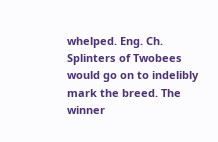whelped. Eng. Ch. Splinters of Twobees would go on to indelibly mark the breed. The winner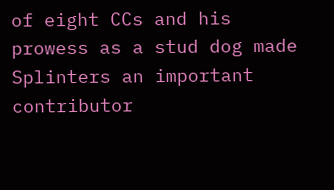of eight CCs and his prowess as a stud dog made Splinters an important contributor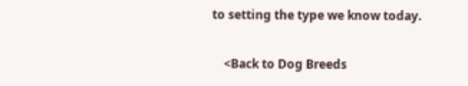to setting the type we know today.

    <Back to Dog Breeds